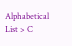Alphabetical List > C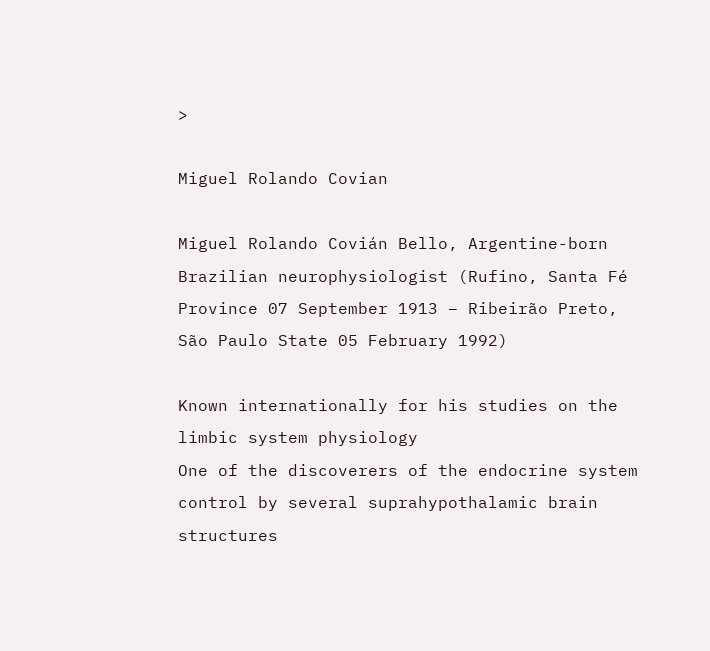>

Miguel Rolando Covian

Miguel Rolando Covián Bello, Argentine-born Brazilian neurophysiologist (Rufino, Santa Fé Province 07 September 1913 – Ribeirão Preto, São Paulo State 05 February 1992)

Known internationally for his studies on the limbic system physiology
One of the discoverers of the endocrine system control by several suprahypothalamic brain structures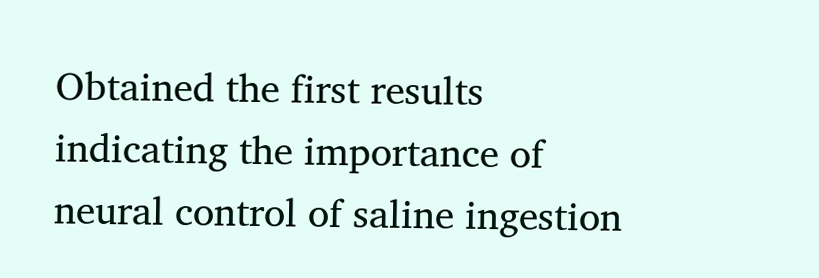Obtained the first results indicating the importance of neural control of saline ingestion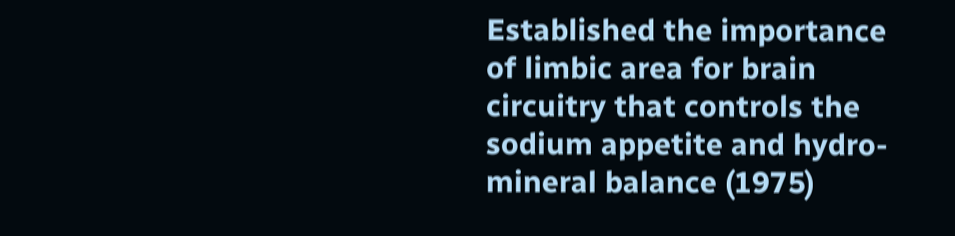Established the importance of limbic area for brain circuitry that controls the sodium appetite and hydro-mineral balance (1975)